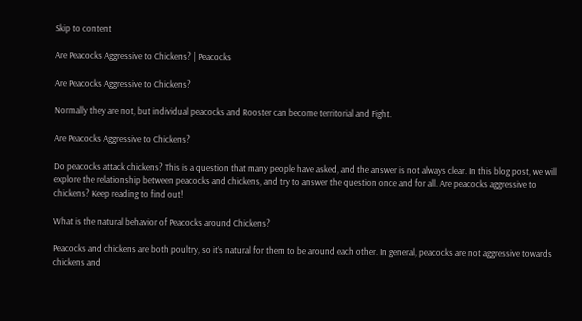Skip to content

Are Peacocks Aggressive to Chickens? | Peacocks

Are Peacocks Aggressive to Chickens?

Normally they are not, but individual peacocks and Rooster can become territorial and Fight.

Are Peacocks Aggressive to Chickens?

Do peacocks attack chickens? This is a question that many people have asked, and the answer is not always clear. In this blog post, we will explore the relationship between peacocks and chickens, and try to answer the question once and for all. Are peacocks aggressive to chickens? Keep reading to find out!

What is the natural behavior of Peacocks around Chickens?

Peacocks and chickens are both poultry, so it’s natural for them to be around each other. In general, peacocks are not aggressive towards chickens and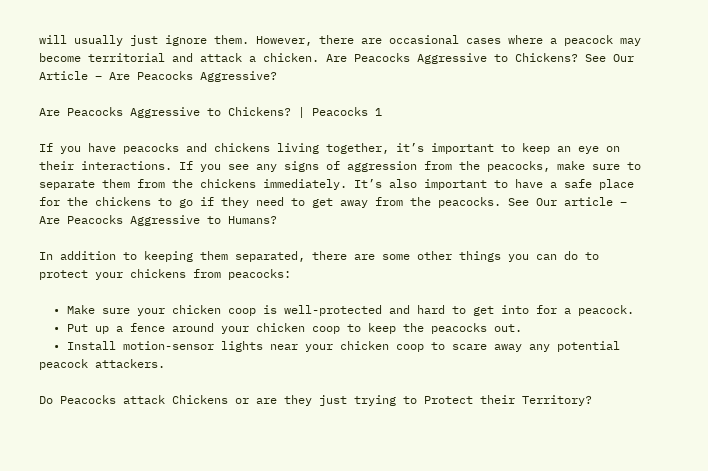will usually just ignore them. However, there are occasional cases where a peacock may become territorial and attack a chicken. Are Peacocks Aggressive to Chickens? See Our Article – Are Peacocks Aggressive?

Are Peacocks Aggressive to Chickens? | Peacocks 1

If you have peacocks and chickens living together, it’s important to keep an eye on their interactions. If you see any signs of aggression from the peacocks, make sure to separate them from the chickens immediately. It’s also important to have a safe place for the chickens to go if they need to get away from the peacocks. See Our article – Are Peacocks Aggressive to Humans?

In addition to keeping them separated, there are some other things you can do to protect your chickens from peacocks:

  • Make sure your chicken coop is well-protected and hard to get into for a peacock.
  • Put up a fence around your chicken coop to keep the peacocks out.
  • Install motion-sensor lights near your chicken coop to scare away any potential peacock attackers.

Do Peacocks attack Chickens or are they just trying to Protect their Territory?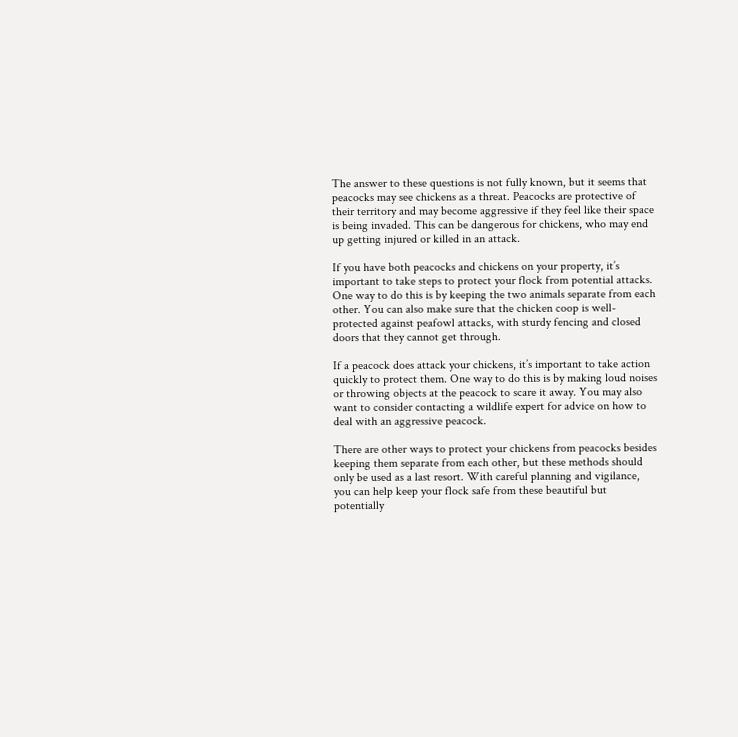The answer to these questions is not fully known, but it seems that peacocks may see chickens as a threat. Peacocks are protective of their territory and may become aggressive if they feel like their space is being invaded. This can be dangerous for chickens, who may end up getting injured or killed in an attack.

If you have both peacocks and chickens on your property, it’s important to take steps to protect your flock from potential attacks. One way to do this is by keeping the two animals separate from each other. You can also make sure that the chicken coop is well-protected against peafowl attacks, with sturdy fencing and closed doors that they cannot get through.

If a peacock does attack your chickens, it’s important to take action quickly to protect them. One way to do this is by making loud noises or throwing objects at the peacock to scare it away. You may also want to consider contacting a wildlife expert for advice on how to deal with an aggressive peacock.

There are other ways to protect your chickens from peacocks besides keeping them separate from each other, but these methods should only be used as a last resort. With careful planning and vigilance, you can help keep your flock safe from these beautiful but potentially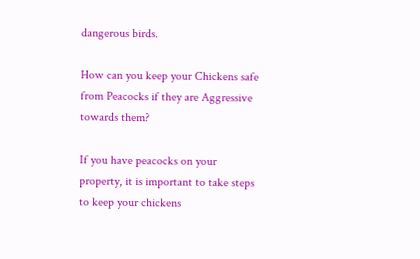dangerous birds.

How can you keep your Chickens safe from Peacocks if they are Aggressive towards them?

If you have peacocks on your property, it is important to take steps to keep your chickens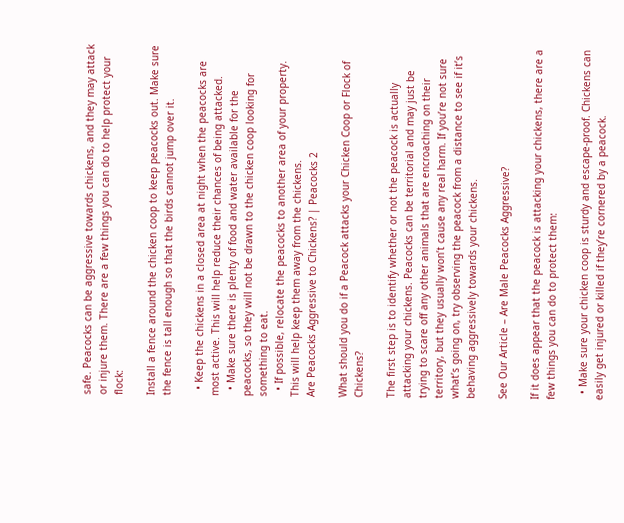safe. Peacocks can be aggressive towards chickens, and they may attack or injure them. There are a few things you can do to help protect your flock:

Install a fence around the chicken coop to keep peacocks out. Make sure the fence is tall enough so that the birds cannot jump over it.

  • Keep the chickens in a closed area at night when the peacocks are most active. This will help reduce their chances of being attacked.
  • Make sure there is plenty of food and water available for the peacocks, so they will not be drawn to the chicken coop looking for something to eat.
  • If possible, relocate the peacocks to another area of your property. This will help keep them away from the chickens.
Are Peacocks Aggressive to Chickens? | Peacocks 2

What should you do if a Peacock attacks your Chicken Coop or Flock of Chickens?

The first step is to identify whether or not the peacock is actually attacking your chickens. Peacocks can be territorial and may just be trying to scare off any other animals that are encroaching on their territory, but they usually won’t cause any real harm. If you’re not sure what’s going on, try observing the peacock from a distance to see if it’s behaving aggressively towards your chickens.

See Our Article – Are Male Peacocks Aggressive?

If it does appear that the peacock is attacking your chickens, there are a few things you can do to protect them:

  • Make sure your chicken coop is sturdy and escape-proof. Chickens can easily get injured or killed if they’re cornered by a peacock.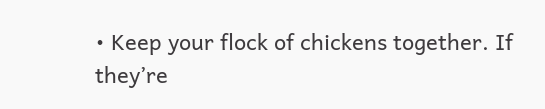• Keep your flock of chickens together. If they’re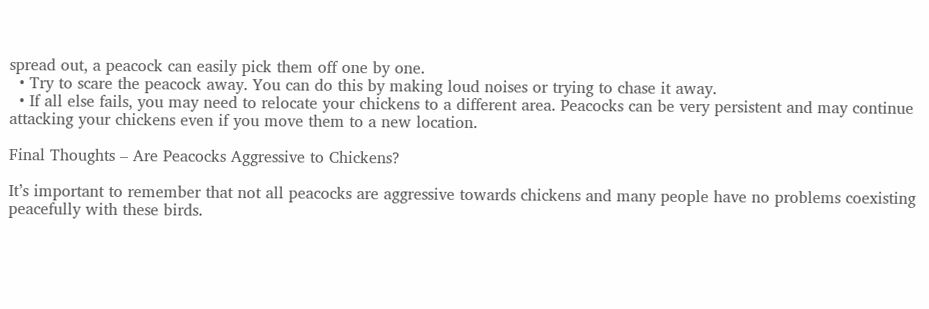spread out, a peacock can easily pick them off one by one.
  • Try to scare the peacock away. You can do this by making loud noises or trying to chase it away.
  • If all else fails, you may need to relocate your chickens to a different area. Peacocks can be very persistent and may continue attacking your chickens even if you move them to a new location.

Final Thoughts – Are Peacocks Aggressive to Chickens?

It’s important to remember that not all peacocks are aggressive towards chickens and many people have no problems coexisting peacefully with these birds.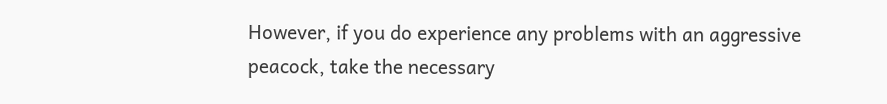However, if you do experience any problems with an aggressive peacock, take the necessary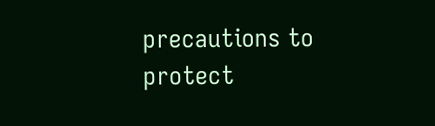precautions to protect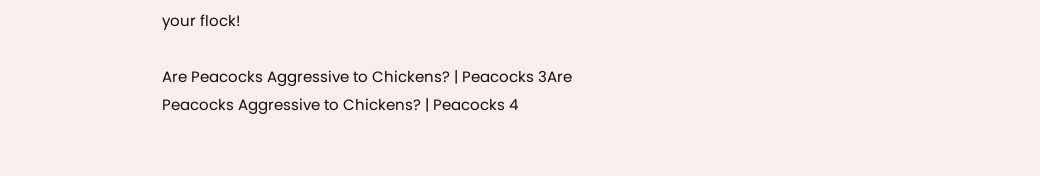your flock!

Are Peacocks Aggressive to Chickens? | Peacocks 3Are Peacocks Aggressive to Chickens? | Peacocks 4